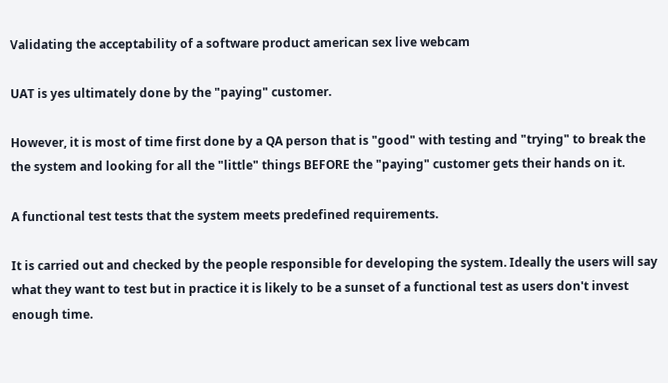Validating the acceptability of a software product american sex live webcam

UAT is yes ultimately done by the "paying" customer.

However, it is most of time first done by a QA person that is "good" with testing and "trying" to break the the system and looking for all the "little" things BEFORE the "paying" customer gets their hands on it.

A functional test tests that the system meets predefined requirements.

It is carried out and checked by the people responsible for developing the system. Ideally the users will say what they want to test but in practice it is likely to be a sunset of a functional test as users don't invest enough time.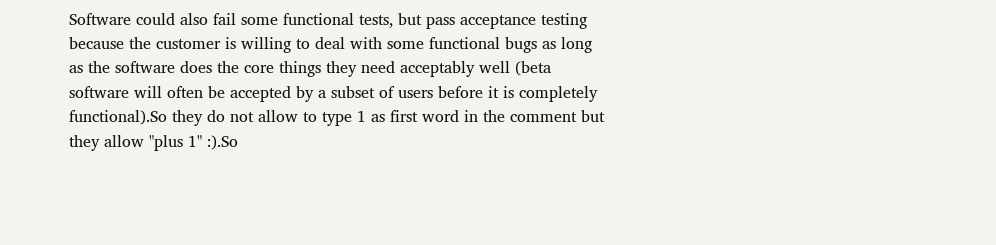Software could also fail some functional tests, but pass acceptance testing because the customer is willing to deal with some functional bugs as long as the software does the core things they need acceptably well (beta software will often be accepted by a subset of users before it is completely functional).So they do not allow to type 1 as first word in the comment but they allow "plus 1" :).So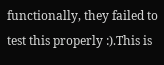functionally, they failed to test this properly :).This is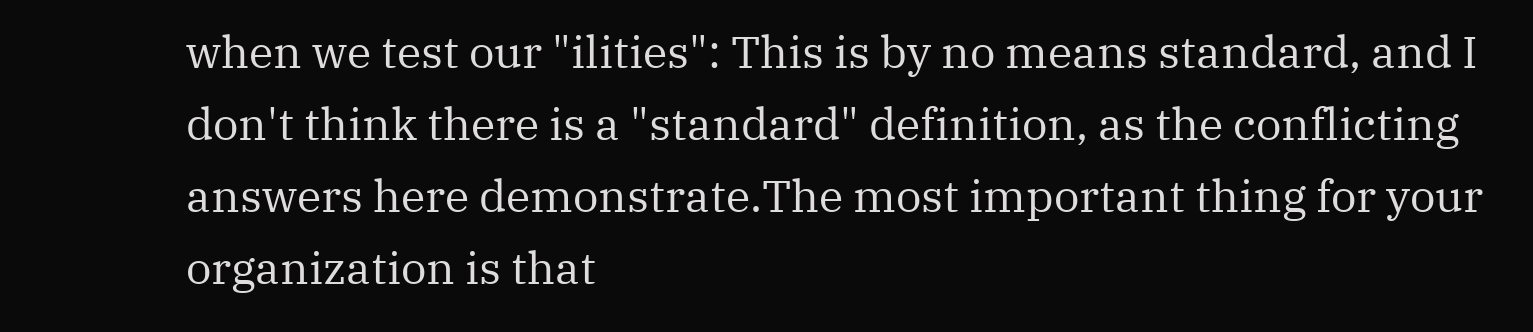when we test our "ilities": This is by no means standard, and I don't think there is a "standard" definition, as the conflicting answers here demonstrate.The most important thing for your organization is that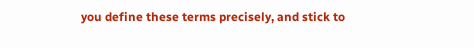you define these terms precisely, and stick to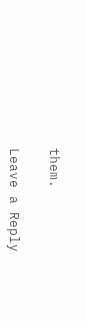them.

Leave a Reply